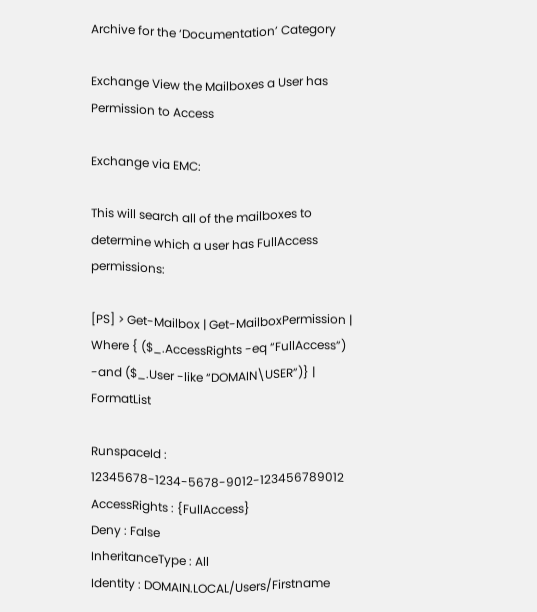Archive for the ‘Documentation’ Category

Exchange View the Mailboxes a User has Permission to Access

Exchange via EMC:

This will search all of the mailboxes to determine which a user has FullAccess permissions:

[PS] > Get-Mailbox | Get-MailboxPermission | Where { ($_.AccessRights -eq “FullAccess”) -and ($_.User -like “DOMAIN\USER”)} | FormatList

RunspaceId : 12345678-1234-5678-9012-123456789012
AccessRights : {FullAccess}
Deny : False
InheritanceType : All
Identity : DOMAIN.LOCAL/Users/Firstname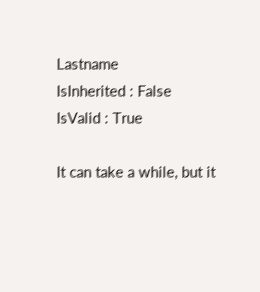Lastname
IsInherited : False
IsValid : True

It can take a while, but it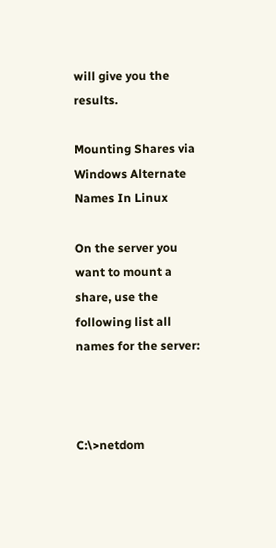will give you the results.

Mounting Shares via Windows Alternate Names In Linux

On the server you want to mount a share, use the following list all names for the server:



C:\>netdom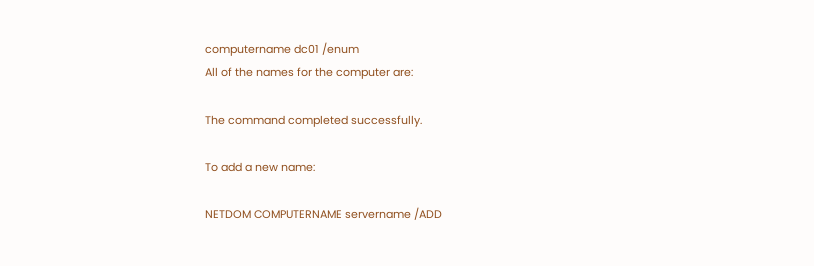computername dc01 /enum
All of the names for the computer are:

The command completed successfully.

To add a new name:

NETDOM COMPUTERNAME servername /ADD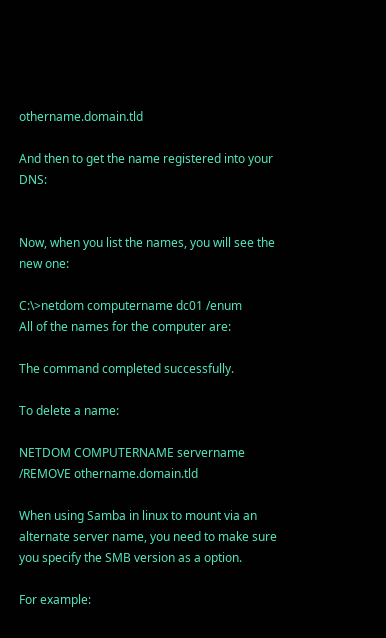othername.domain.tld

And then to get the name registered into your DNS:


Now, when you list the names, you will see the new one:

C:\>netdom computername dc01 /enum
All of the names for the computer are:

The command completed successfully.

To delete a name:

NETDOM COMPUTERNAME servername /REMOVE othername.domain.tld

When using Samba in linux to mount via an alternate server name, you need to make sure you specify the SMB version as a option.

For example: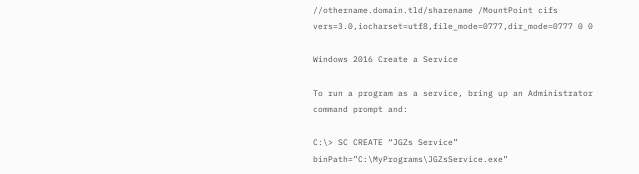//othername.domain.tld/sharename /MountPoint cifs vers=3.0,iocharset=utf8,file_mode=0777,dir_mode=0777 0 0

Windows 2016 Create a Service

To run a program as a service, bring up an Administrator command prompt and:

C:\> SC CREATE “JGZs Service” binPath=”C:\MyPrograms\JGZsService.exe”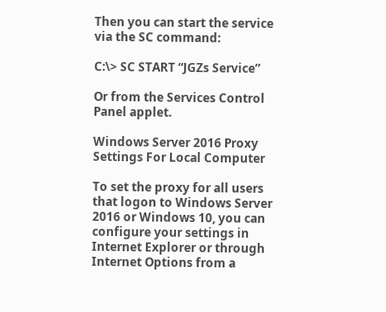Then you can start the service via the SC command:

C:\> SC START “JGZs Service”

Or from the Services Control Panel applet.

Windows Server 2016 Proxy Settings For Local Computer

To set the proxy for all users that logon to Windows Server 2016 or Windows 10, you can configure your settings in Internet Explorer or through Internet Options from a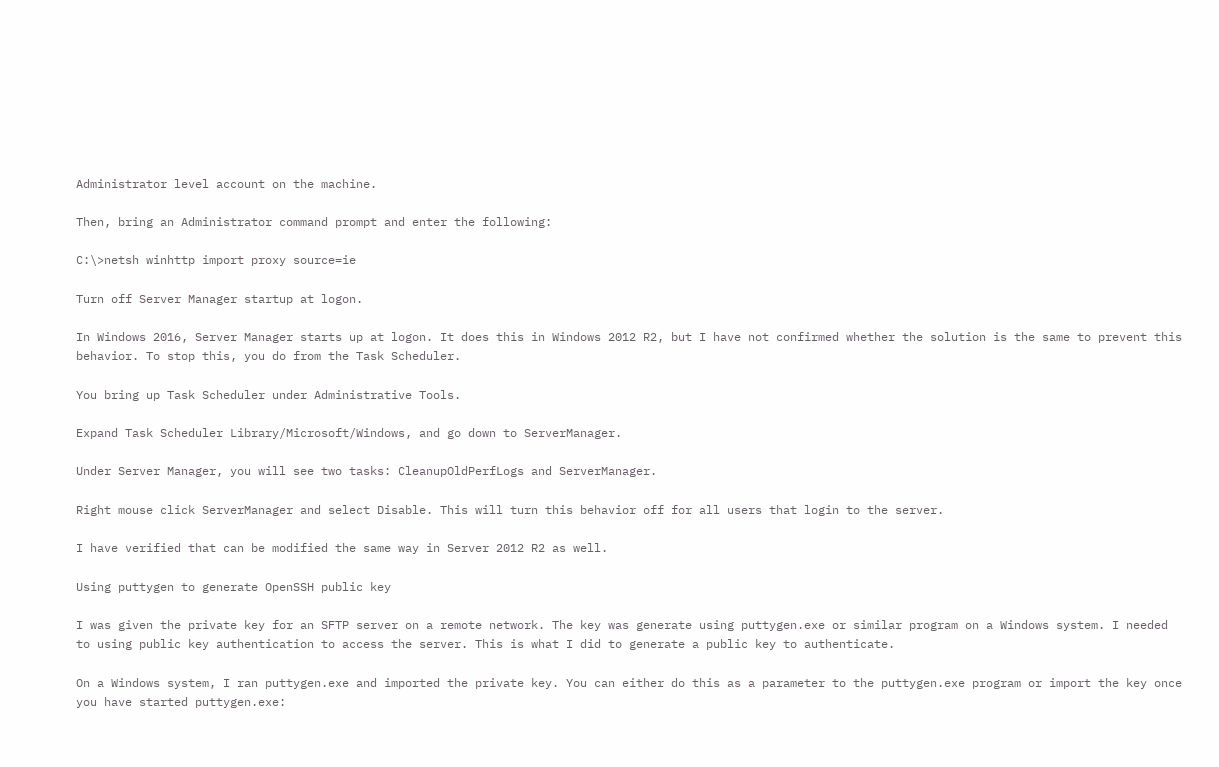Administrator level account on the machine.

Then, bring an Administrator command prompt and enter the following:

C:\>netsh winhttp import proxy source=ie

Turn off Server Manager startup at logon.

In Windows 2016, Server Manager starts up at logon. It does this in Windows 2012 R2, but I have not confirmed whether the solution is the same to prevent this behavior. To stop this, you do from the Task Scheduler.

You bring up Task Scheduler under Administrative Tools.

Expand Task Scheduler Library/Microsoft/Windows, and go down to ServerManager.

Under Server Manager, you will see two tasks: CleanupOldPerfLogs and ServerManager.

Right mouse click ServerManager and select Disable. This will turn this behavior off for all users that login to the server.

I have verified that can be modified the same way in Server 2012 R2 as well.

Using puttygen to generate OpenSSH public key

I was given the private key for an SFTP server on a remote network. The key was generate using puttygen.exe or similar program on a Windows system. I needed to using public key authentication to access the server. This is what I did to generate a public key to authenticate.

On a Windows system, I ran puttygen.exe and imported the private key. You can either do this as a parameter to the puttygen.exe program or import the key once you have started puttygen.exe: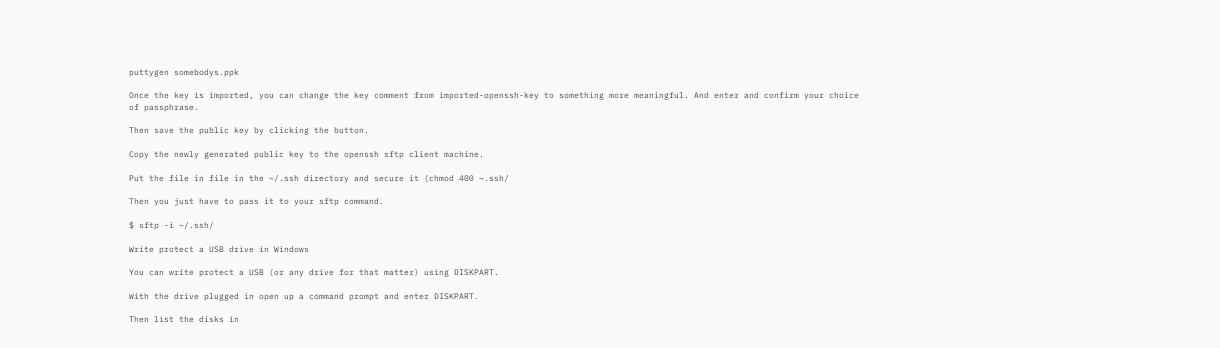puttygen somebodys.ppk

Once the key is imported, you can change the key comment from imported-openssh-key to something more meaningful. And enter and confirm your choice of passphrase.

Then save the public key by clicking the button.

Copy the newly generated public key to the openssh sftp client machine.

Put the file in file in the ~/.ssh directory and secure it (chmod 400 ~.ssh/

Then you just have to pass it to your sftp command.

$ sftp -i ~/.ssh/

Write protect a USB drive in Windows

You can write protect a USB (or any drive for that matter) using DISKPART.

With the drive plugged in open up a command prompt and enter DISKPART.

Then list the disks in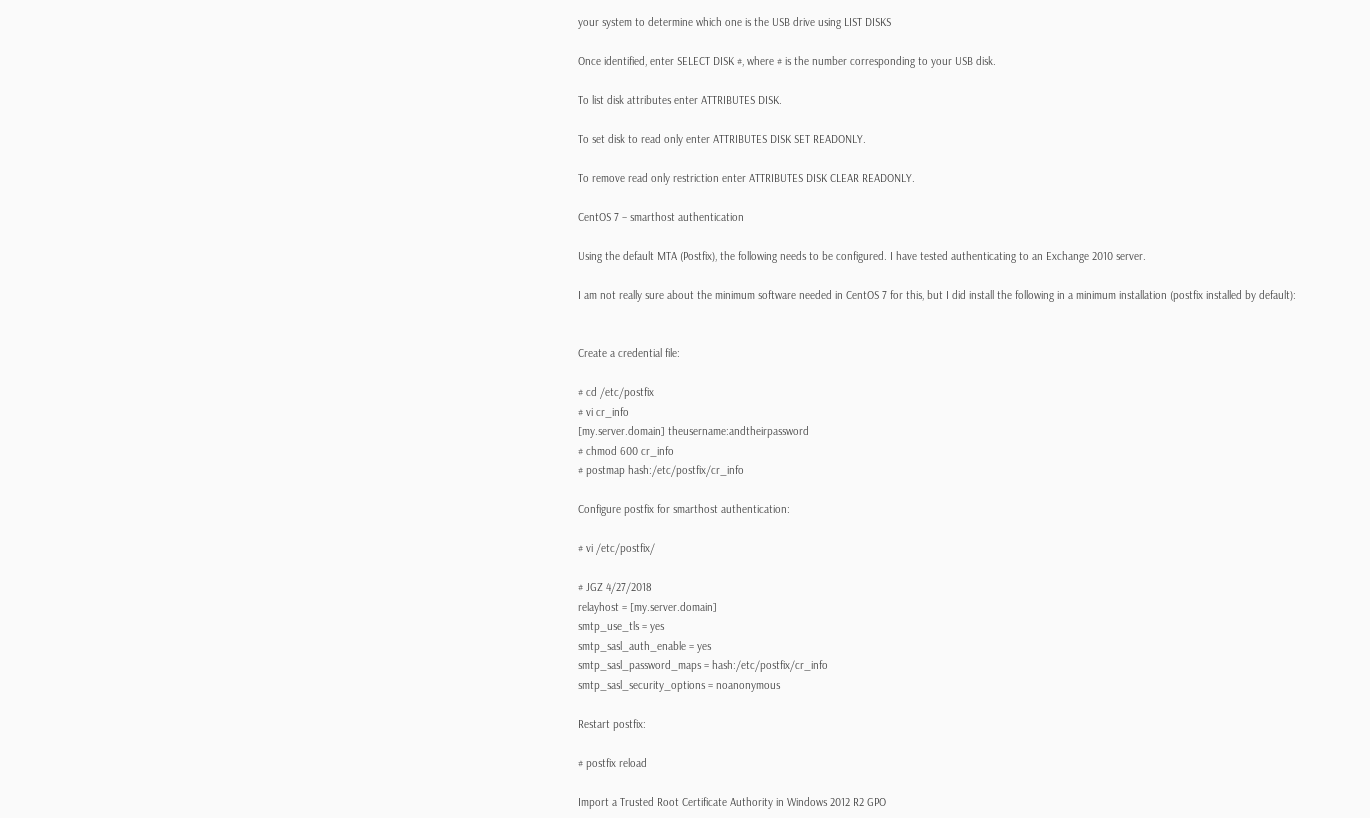your system to determine which one is the USB drive using LIST DISKS

Once identified, enter SELECT DISK #, where # is the number corresponding to your USB disk.

To list disk attributes enter ATTRIBUTES DISK.

To set disk to read only enter ATTRIBUTES DISK SET READONLY.

To remove read only restriction enter ATTRIBUTES DISK CLEAR READONLY.

CentOS 7 – smarthost authentication

Using the default MTA (Postfix), the following needs to be configured. I have tested authenticating to an Exchange 2010 server.

I am not really sure about the minimum software needed in CentOS 7 for this, but I did install the following in a minimum installation (postfix installed by default):


Create a credential file:

# cd /etc/postfix
# vi cr_info
[my.server.domain] theusername:andtheirpassword
# chmod 600 cr_info
# postmap hash:/etc/postfix/cr_info

Configure postfix for smarthost authentication:

# vi /etc/postfix/

# JGZ 4/27/2018
relayhost = [my.server.domain]
smtp_use_tls = yes
smtp_sasl_auth_enable = yes
smtp_sasl_password_maps = hash:/etc/postfix/cr_info
smtp_sasl_security_options = noanonymous

Restart postfix:

# postfix reload

Import a Trusted Root Certificate Authority in Windows 2012 R2 GPO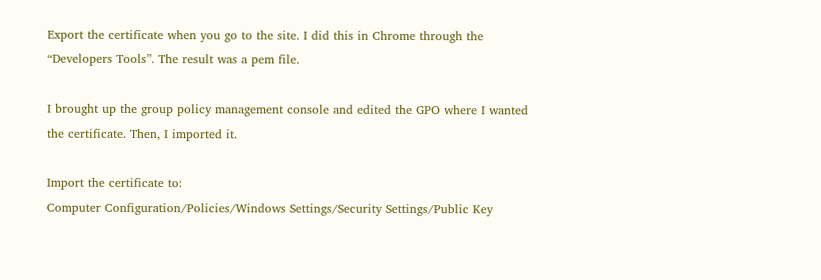Export the certificate when you go to the site. I did this in Chrome through the “Developers Tools”. The result was a pem file.

I brought up the group policy management console and edited the GPO where I wanted the certificate. Then, I imported it.

Import the certificate to:
Computer Configuration/Policies/Windows Settings/Security Settings/Public Key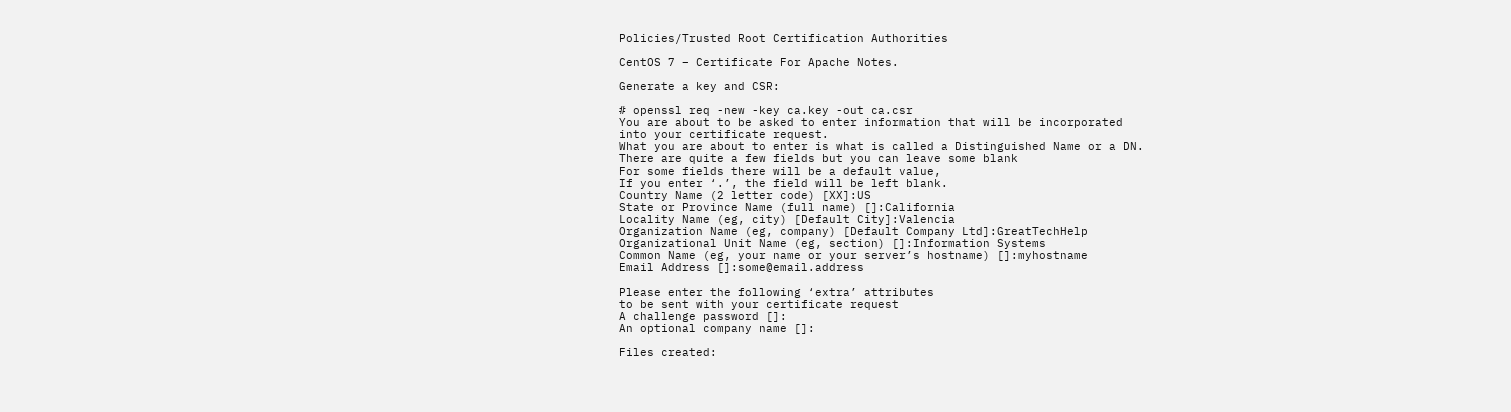Policies/Trusted Root Certification Authorities

CentOS 7 – Certificate For Apache Notes.

Generate a key and CSR:

# openssl req -new -key ca.key -out ca.csr
You are about to be asked to enter information that will be incorporated
into your certificate request.
What you are about to enter is what is called a Distinguished Name or a DN.
There are quite a few fields but you can leave some blank
For some fields there will be a default value,
If you enter ‘.’, the field will be left blank.
Country Name (2 letter code) [XX]:US
State or Province Name (full name) []:California
Locality Name (eg, city) [Default City]:Valencia
Organization Name (eg, company) [Default Company Ltd]:GreatTechHelp
Organizational Unit Name (eg, section) []:Information Systems
Common Name (eg, your name or your server’s hostname) []:myhostname
Email Address []:some@email.address

Please enter the following ‘extra’ attributes
to be sent with your certificate request
A challenge password []:
An optional company name []:

Files created: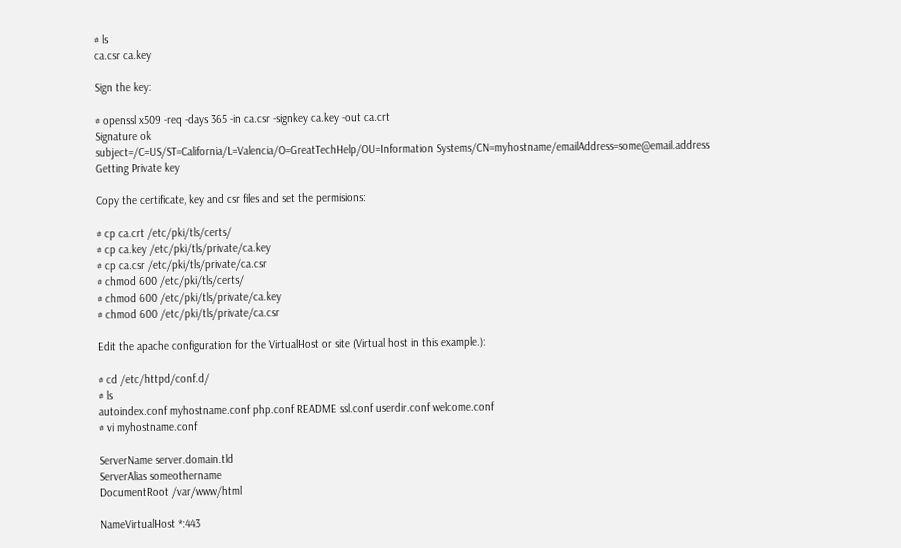# ls
ca.csr ca.key

Sign the key:

# openssl x509 -req -days 365 -in ca.csr -signkey ca.key -out ca.crt
Signature ok
subject=/C=US/ST=California/L=Valencia/O=GreatTechHelp/OU=Information Systems/CN=myhostname/emailAddress=some@email.address
Getting Private key

Copy the certificate, key and csr files and set the permisions:

# cp ca.crt /etc/pki/tls/certs/
# cp ca.key /etc/pki/tls/private/ca.key
# cp ca.csr /etc/pki/tls/private/ca.csr
# chmod 600 /etc/pki/tls/certs/
# chmod 600 /etc/pki/tls/private/ca.key
# chmod 600 /etc/pki/tls/private/ca.csr

Edit the apache configuration for the VirtualHost or site (Virtual host in this example.):

# cd /etc/httpd/conf.d/
# ls
autoindex.conf myhostname.conf php.conf README ssl.conf userdir.conf welcome.conf
# vi myhostname.conf

ServerName server.domain.tld
ServerAlias someothername
DocumentRoot /var/www/html

NameVirtualHost *:443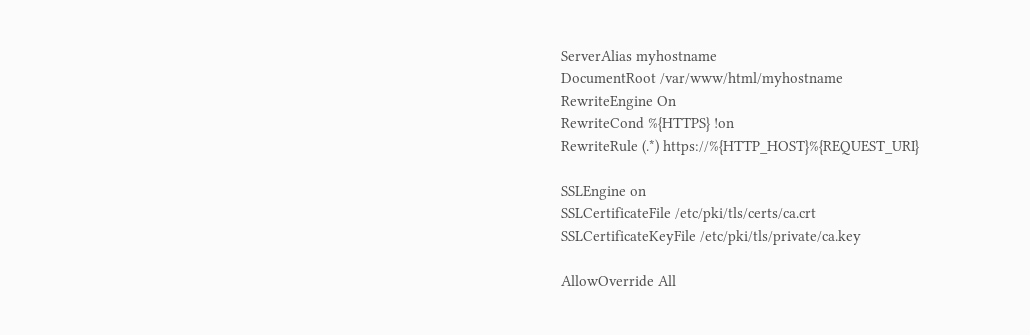ServerAlias myhostname
DocumentRoot /var/www/html/myhostname
RewriteEngine On
RewriteCond %{HTTPS} !on
RewriteRule (.*) https://%{HTTP_HOST}%{REQUEST_URI}

SSLEngine on
SSLCertificateFile /etc/pki/tls/certs/ca.crt
SSLCertificateKeyFile /etc/pki/tls/private/ca.key

AllowOverride All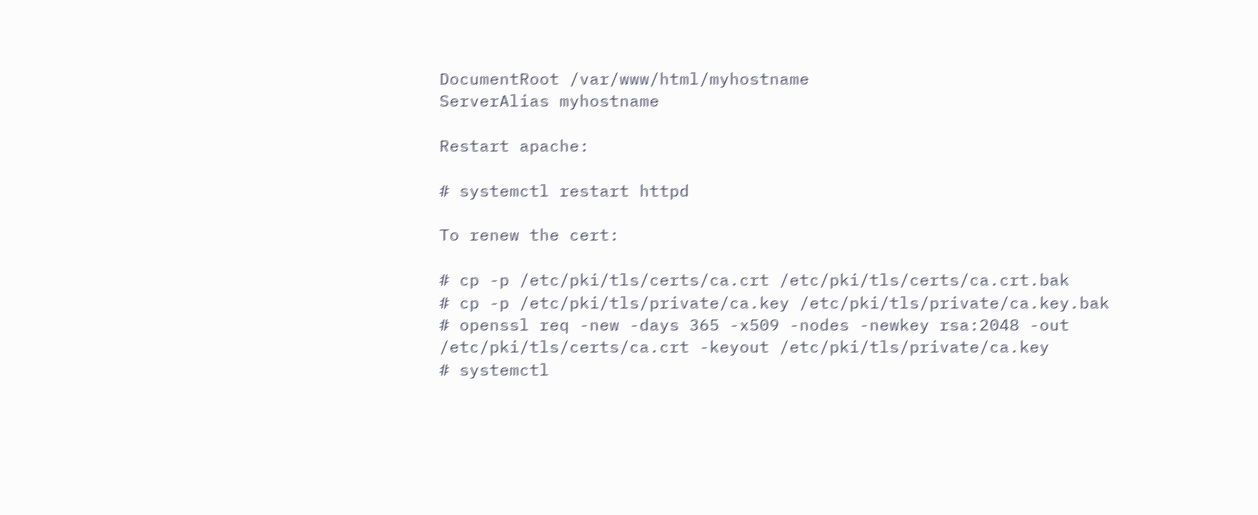DocumentRoot /var/www/html/myhostname
ServerAlias myhostname

Restart apache:

# systemctl restart httpd

To renew the cert:

# cp -p /etc/pki/tls/certs/ca.crt /etc/pki/tls/certs/ca.crt.bak
# cp -p /etc/pki/tls/private/ca.key /etc/pki/tls/private/ca.key.bak
# openssl req -new -days 365 -x509 -nodes -newkey rsa:2048 -out /etc/pki/tls/certs/ca.crt -keyout /etc/pki/tls/private/ca.key
# systemctl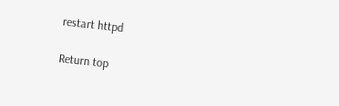restart httpd

Return top